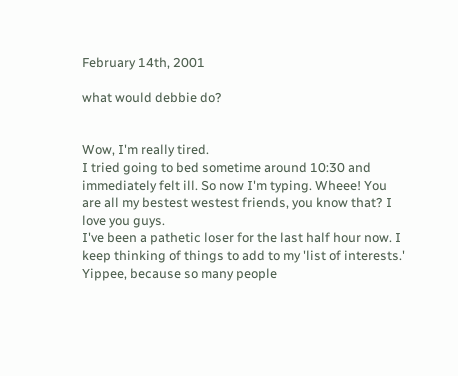February 14th, 2001

what would debbie do?


Wow, I'm really tired.
I tried going to bed sometime around 10:30 and immediately felt ill. So now I'm typing. Wheee! You are all my bestest westest friends, you know that? I love you guys.
I've been a pathetic loser for the last half hour now. I keep thinking of things to add to my 'list of interests.' Yippee, because so many people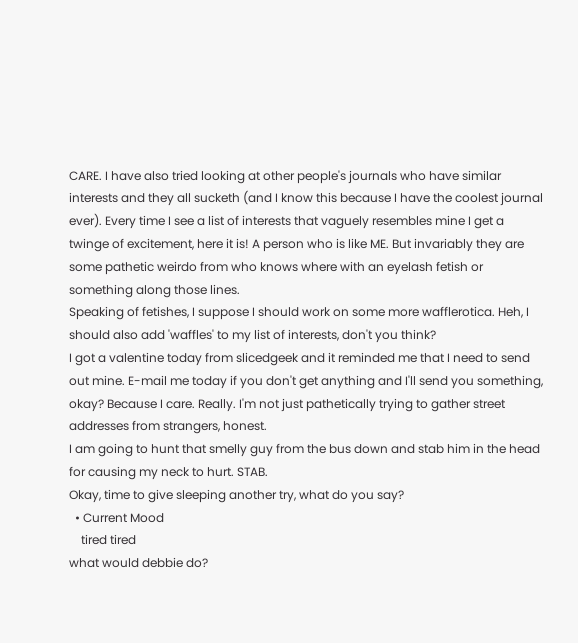CARE. I have also tried looking at other people's journals who have similar interests and they all sucketh (and I know this because I have the coolest journal ever). Every time I see a list of interests that vaguely resembles mine I get a twinge of excitement, here it is! A person who is like ME. But invariably they are some pathetic weirdo from who knows where with an eyelash fetish or something along those lines.
Speaking of fetishes, I suppose I should work on some more wafflerotica. Heh, I should also add 'waffles' to my list of interests, don't you think?
I got a valentine today from slicedgeek and it reminded me that I need to send out mine. E-mail me today if you don't get anything and I'll send you something, okay? Because I care. Really. I'm not just pathetically trying to gather street addresses from strangers, honest.
I am going to hunt that smelly guy from the bus down and stab him in the head for causing my neck to hurt. STAB.
Okay, time to give sleeping another try, what do you say?
  • Current Mood
    tired tired
what would debbie do?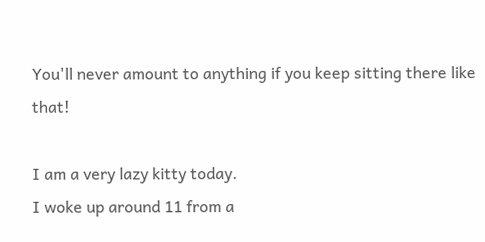You'll never amount to anything if you keep sitting there like that!

I am a very lazy kitty today.
I woke up around 11 from a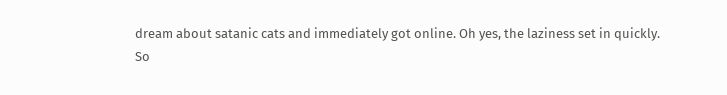dream about satanic cats and immediately got online. Oh yes, the laziness set in quickly.
So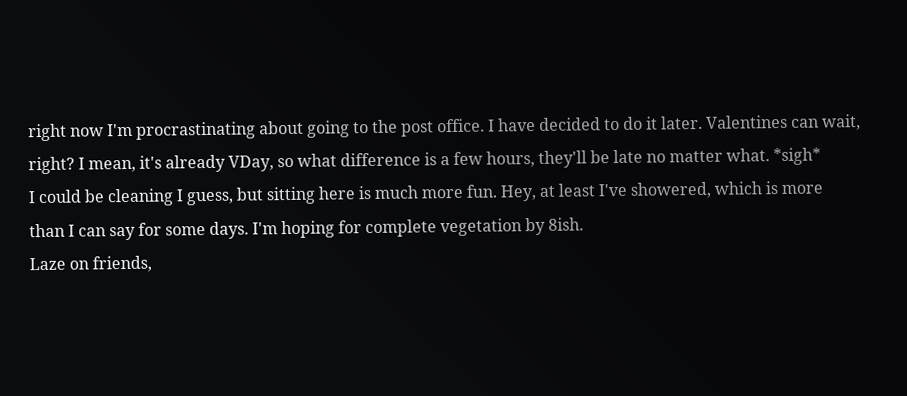right now I'm procrastinating about going to the post office. I have decided to do it later. Valentines can wait, right? I mean, it's already VDay, so what difference is a few hours, they'll be late no matter what. *sigh*
I could be cleaning I guess, but sitting here is much more fun. Hey, at least I've showered, which is more than I can say for some days. I'm hoping for complete vegetation by 8ish.
Laze on friends,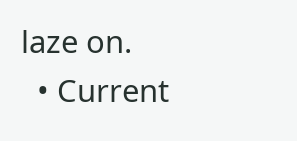laze on.
  • Current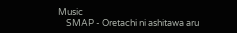Music
    SMAP - Oretachi ni ashitawa aru